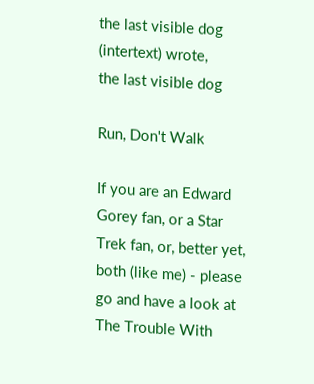the last visible dog (intertext) wrote,
the last visible dog

Run, Don't Walk

If you are an Edward Gorey fan, or a Star Trek fan, or, better yet, both (like me) - please go and have a look at The Trouble With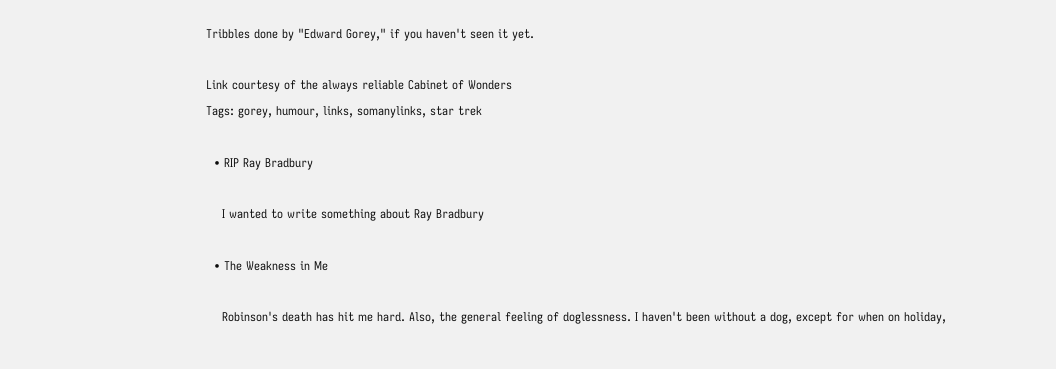Tribbles done by "Edward Gorey," if you haven't seen it yet.

Link courtesy of the always reliable Cabinet of Wonders
Tags: gorey, humour, links, somanylinks, star trek

  • RIP Ray Bradbury

    I wanted to write something about Ray Bradbury

  • The Weakness in Me

    Robinson's death has hit me hard. Also, the general feeling of doglessness. I haven't been without a dog, except for when on holiday,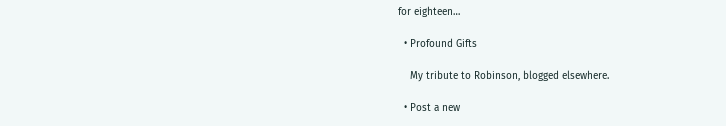for eighteen…

  • Profound Gifts

    My tribute to Robinson, blogged elsewhere.

  • Post a new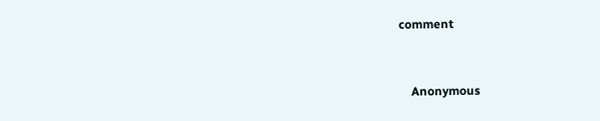comment


    Anonymous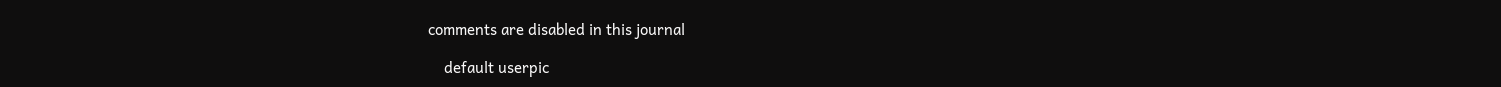comments are disabled in this journal

    default userpic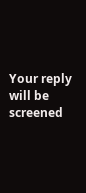Your reply will be screened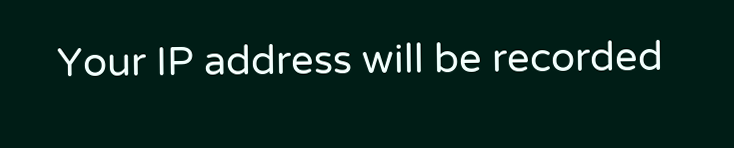Your IP address will be recorded